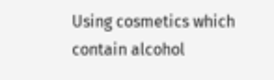Using cosmetics which contain alcohol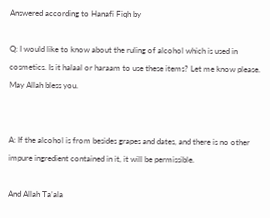Answered according to Hanafi Fiqh by

Q: I would like to know about the ruling of alcohol which is used in cosmetics. Is it halaal or haraam to use these items? Let me know please. May Allah bless you.


A: If the alcohol is from besides grapes and dates, and there is no other impure ingredient contained in it, it will be permissible.

And Allah Ta’ala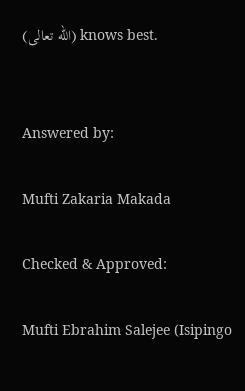(الله تعالى) knows best.


Answered by:

Mufti Zakaria Makada

Checked & Approved:

Mufti Ebrahim Salejee (Isipingo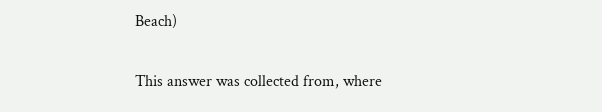Beach)

This answer was collected from, where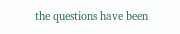the questions have been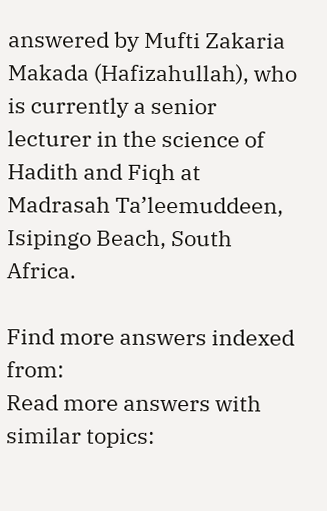answered by Mufti Zakaria Makada (Hafizahullah), who is currently a senior lecturer in the science of Hadith and Fiqh at Madrasah Ta’leemuddeen, Isipingo Beach, South Africa.

Find more answers indexed from:
Read more answers with similar topics: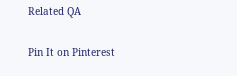Related QA

Pin It on Pinterest